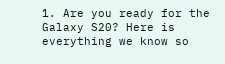1. Are you ready for the Galaxy S20? Here is everything we know so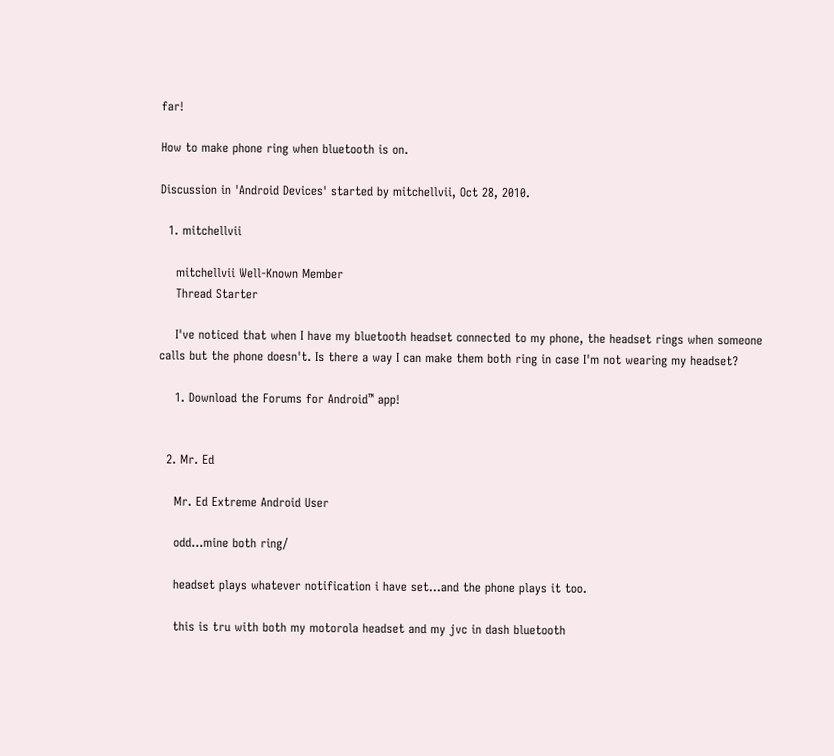far!

How to make phone ring when bluetooth is on.

Discussion in 'Android Devices' started by mitchellvii, Oct 28, 2010.

  1. mitchellvii

    mitchellvii Well-Known Member
    Thread Starter

    I've noticed that when I have my bluetooth headset connected to my phone, the headset rings when someone calls but the phone doesn't. Is there a way I can make them both ring in case I'm not wearing my headset?

    1. Download the Forums for Android™ app!


  2. Mr. Ed

    Mr. Ed Extreme Android User

    odd...mine both ring/

    headset plays whatever notification i have set...and the phone plays it too.

    this is tru with both my motorola headset and my jvc in dash bluetooth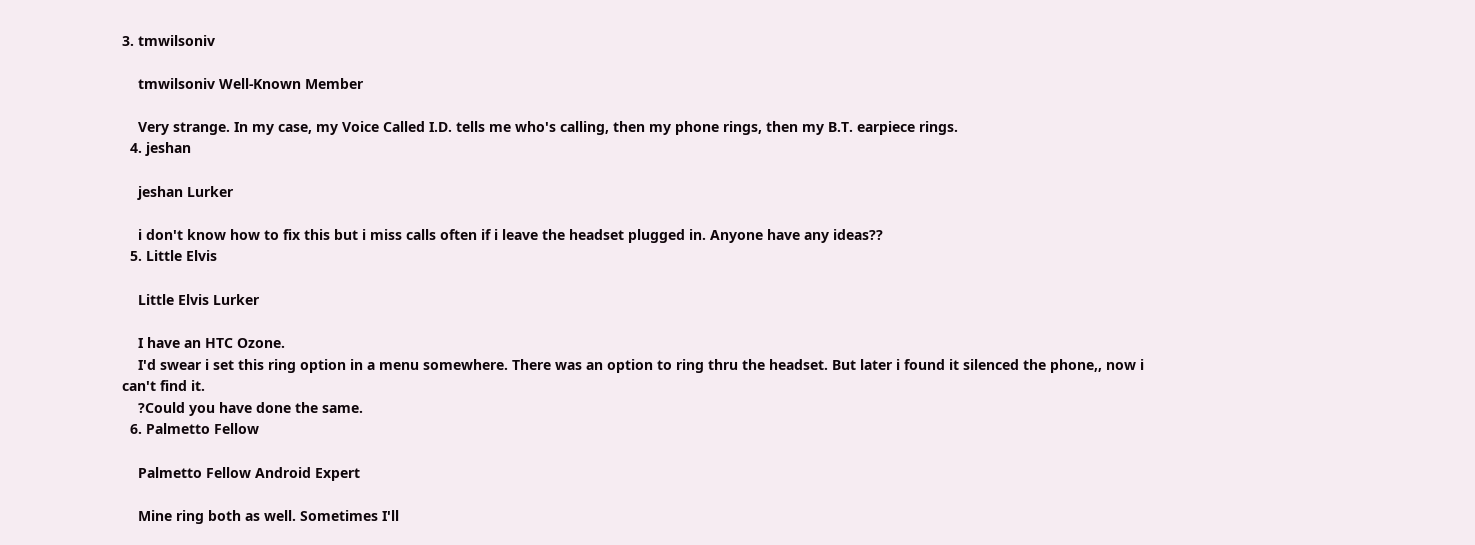3. tmwilsoniv

    tmwilsoniv Well-Known Member

    Very strange. In my case, my Voice Called I.D. tells me who's calling, then my phone rings, then my B.T. earpiece rings.
  4. jeshan

    jeshan Lurker

    i don't know how to fix this but i miss calls often if i leave the headset plugged in. Anyone have any ideas??
  5. Little Elvis

    Little Elvis Lurker

    I have an HTC Ozone.
    I'd swear i set this ring option in a menu somewhere. There was an option to ring thru the headset. But later i found it silenced the phone,, now i can't find it.
    ?Could you have done the same.
  6. Palmetto Fellow

    Palmetto Fellow Android Expert

    Mine ring both as well. Sometimes I'll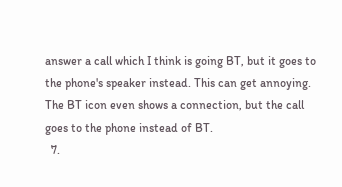answer a call which I think is going BT, but it goes to the phone's speaker instead. This can get annoying. The BT icon even shows a connection, but the call goes to the phone instead of BT.
  7.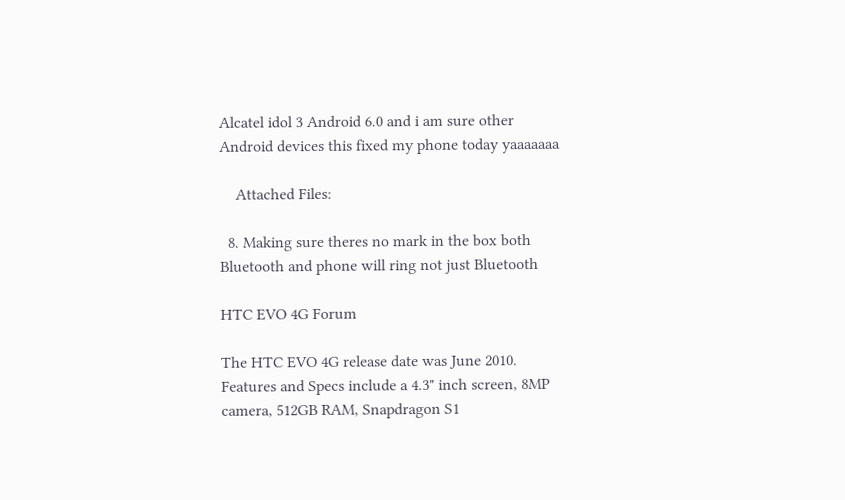Alcatel idol 3 Android 6.0 and i am sure other Android devices this fixed my phone today yaaaaaaa

    Attached Files:

  8. Making sure theres no mark in the box both Bluetooth and phone will ring not just Bluetooth

HTC EVO 4G Forum

The HTC EVO 4G release date was June 2010. Features and Specs include a 4.3" inch screen, 8MP camera, 512GB RAM, Snapdragon S1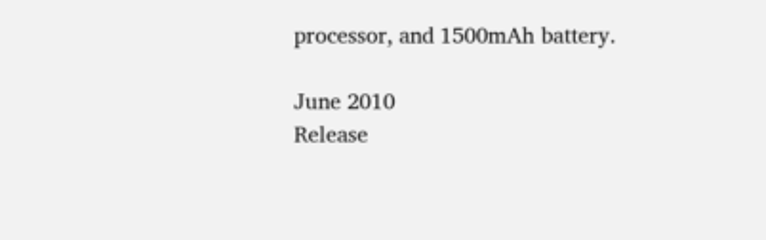processor, and 1500mAh battery.

June 2010
Release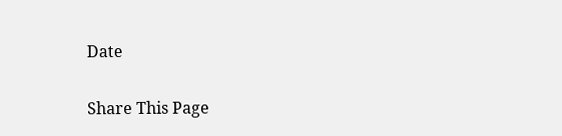Date

Share This Page